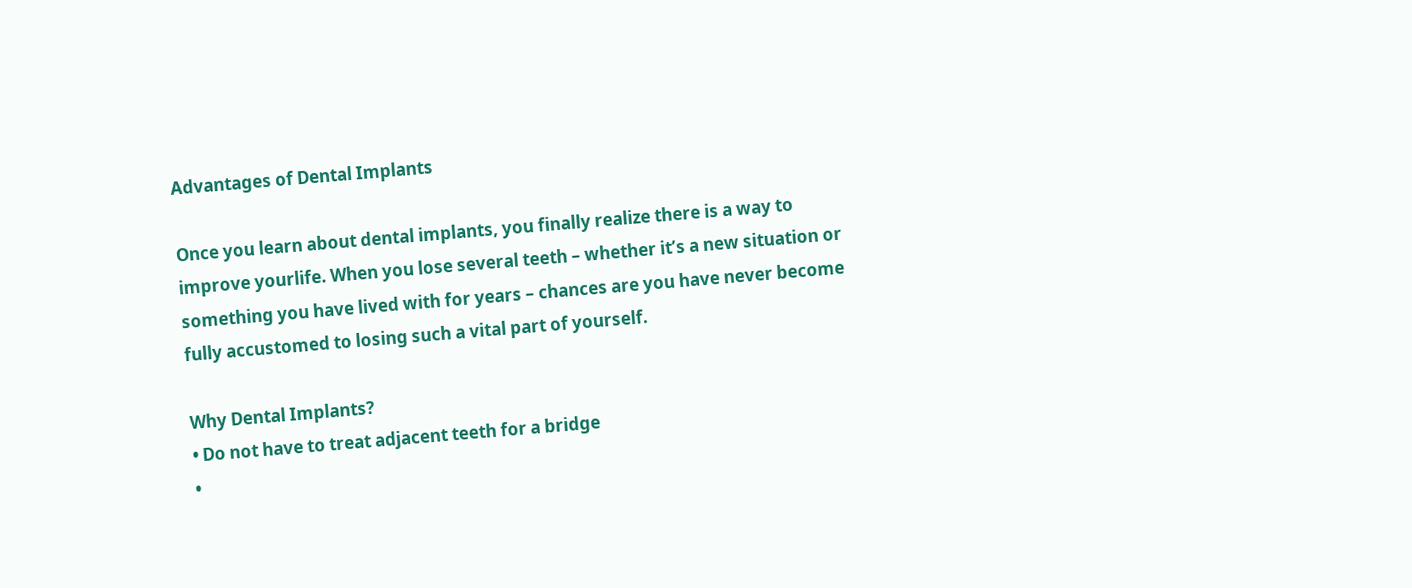Advantages of Dental Implants

Once you learn about dental implants, you finally realize there is a way to improve yourlife. When you lose several teeth – whether it’s a new situation or something you have lived with for years – chances are you have never become fully accustomed to losing such a vital part of yourself.

Why Dental Implants?
• Do not have to treat adjacent teeth for a bridge
•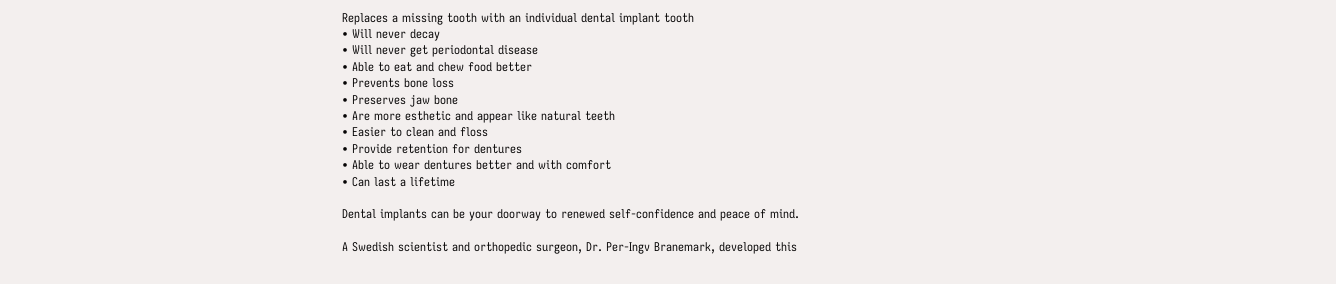Replaces a missing tooth with an individual dental implant tooth
• Will never decay
• Will never get periodontal disease
• Able to eat and chew food better
• Prevents bone loss
• Preserves jaw bone
• Are more esthetic and appear like natural teeth
• Easier to clean and floss
• Provide retention for dentures
• Able to wear dentures better and with comfort
• Can last a lifetime

Dental implants can be your doorway to renewed self-confidence and peace of mind.

A Swedish scientist and orthopedic surgeon, Dr. Per-Ingv Branemark, developed this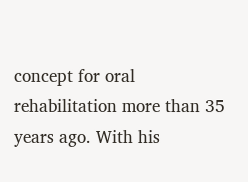concept for oral rehabilitation more than 35 years ago. With his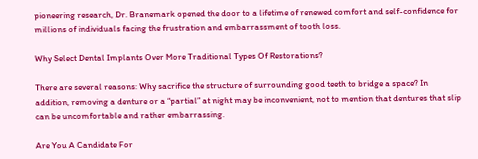pioneering research, Dr. Branemark opened the door to a lifetime of renewed comfort and self-confidence for millions of individuals facing the frustration and embarrassment of tooth loss.

Why Select Dental Implants Over More Traditional Types Of Restorations?

There are several reasons: Why sacrifice the structure of surrounding good teeth to bridge a space? In addition, removing a denture or a “partial” at night may be inconvenient, not to mention that dentures that slip can be uncomfortable and rather embarrassing.

Are You A Candidate For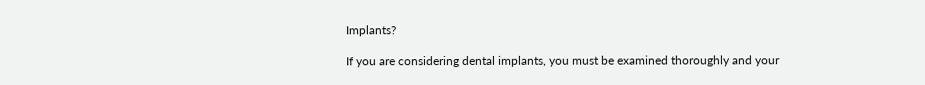Implants?

If you are considering dental implants, you must be examined thoroughly and your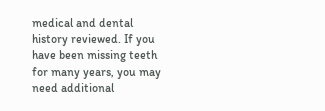medical and dental history reviewed. If you have been missing teeth for many years, you may need additional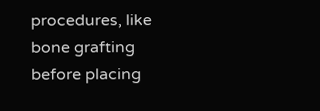procedures, like bone grafting before placing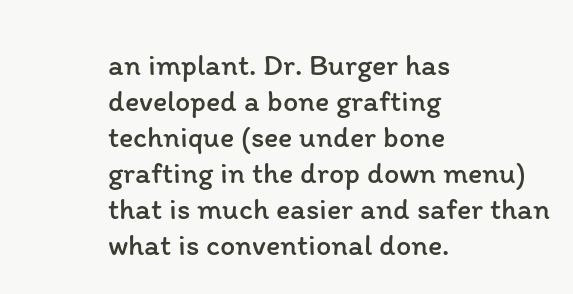an implant. Dr. Burger has developed a bone grafting technique (see under bone grafting in the drop down menu) that is much easier and safer than what is conventional done.